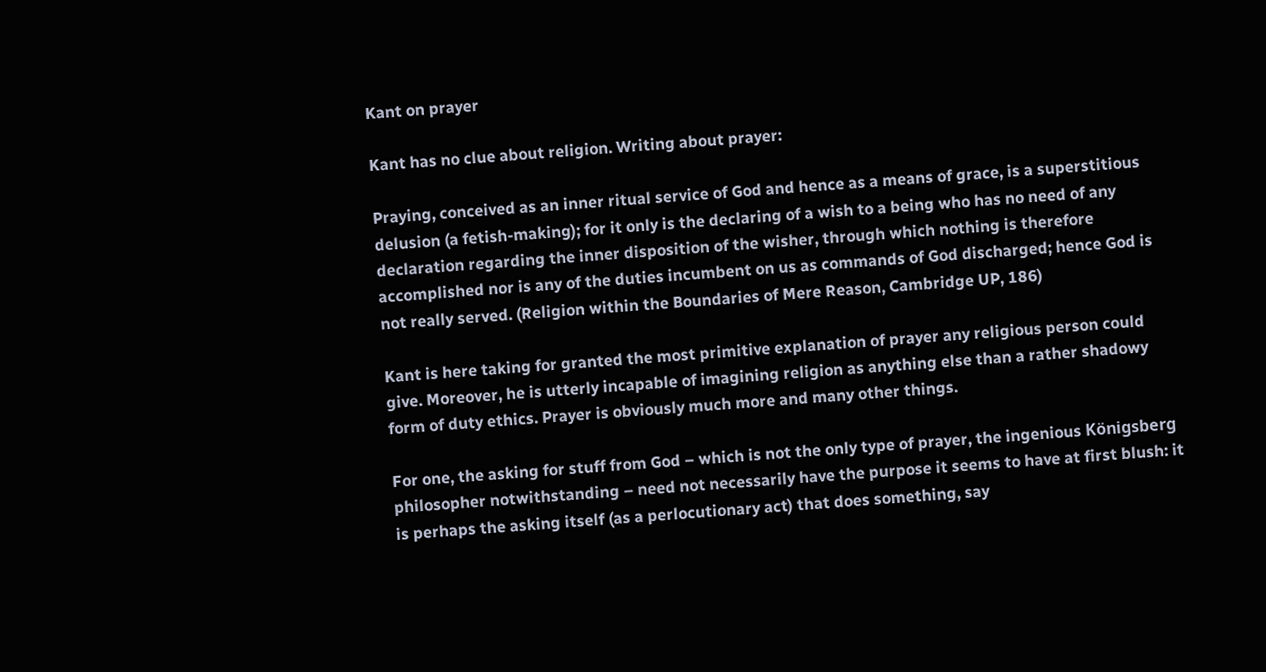Kant on prayer

Kant has no clue about religion. Writing about prayer:

Praying, conceived as an inner ritual service of God and hence as a means of grace, is a superstitious delusion (a fetish-making); for it only is the declaring of a wish to a being who has no need of any declaration regarding the inner disposition of the wisher, through which nothing is therefore accomplished nor is any of the duties incumbent on us as commands of God discharged; hence God is not really served. (Religion within the Boundaries of Mere Reason, Cambridge UP, 186)

Kant is here taking for granted the most primitive explanation of prayer any religious person could give. Moreover, he is utterly incapable of imagining religion as anything else than a rather shadowy form of duty ethics. Prayer is obviously much more and many other things.

For one, the asking for stuff from God – which is not the only type of prayer, the ingenious Königsberg philosopher notwithstanding – need not necessarily have the purpose it seems to have at first blush: it is perhaps the asking itself (as a perlocutionary act) that does something, say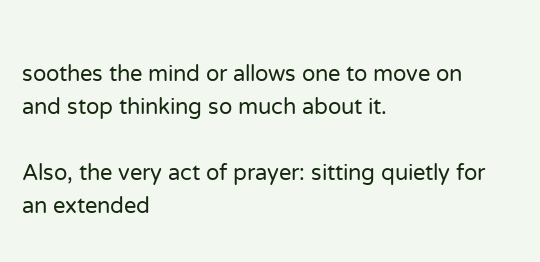soothes the mind or allows one to move on and stop thinking so much about it.

Also, the very act of prayer: sitting quietly for an extended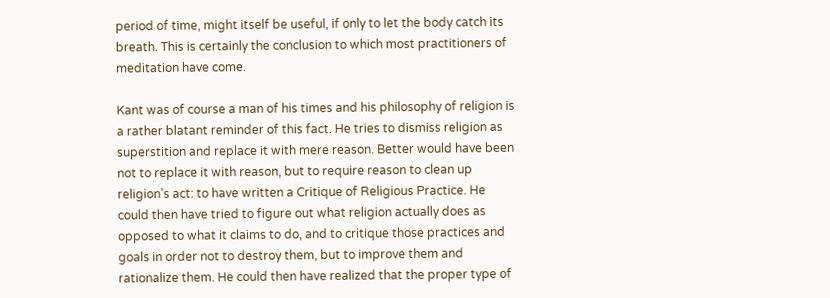period of time, might itself be useful, if only to let the body catch its breath. This is certainly the conclusion to which most practitioners of meditation have come.

Kant was of course a man of his times and his philosophy of religion is a rather blatant reminder of this fact. He tries to dismiss religion as superstition and replace it with mere reason. Better would have been not to replace it with reason, but to require reason to clean up religion’s act: to have written a Critique of Religious Practice. He could then have tried to figure out what religion actually does as opposed to what it claims to do, and to critique those practices and goals in order not to destroy them, but to improve them and rationalize them. He could then have realized that the proper type of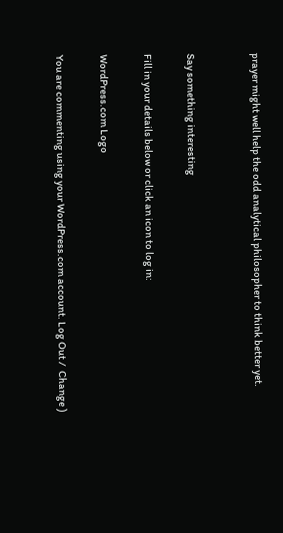prayer might well help the odd analytical philosopher to think better yet.


Say something interesting

Fill in your details below or click an icon to log in:

WordPress.com Logo

You are commenting using your WordPress.com account. Log Out /  Change )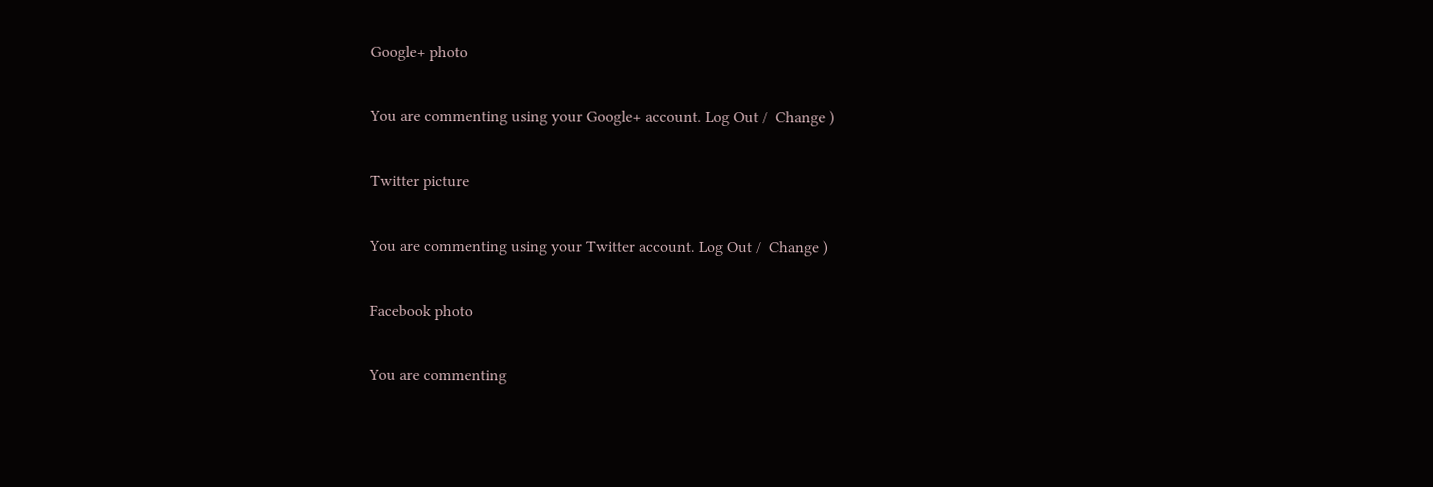Google+ photo

You are commenting using your Google+ account. Log Out /  Change )

Twitter picture

You are commenting using your Twitter account. Log Out /  Change )

Facebook photo

You are commenting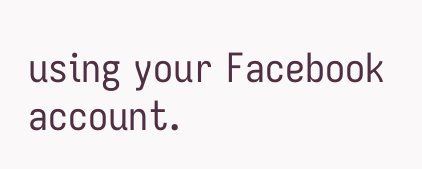using your Facebook account.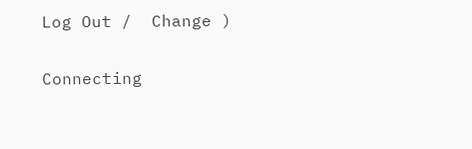Log Out /  Change )


Connecting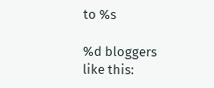to %s

%d bloggers like this: